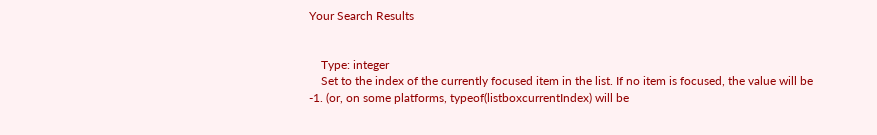Your Search Results


    Type: integer
    Set to the index of the currently focused item in the list. If no item is focused, the value will be -1. (or, on some platforms, typeof(listboxcurrentIndex) will be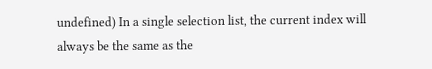undefined) In a single selection list, the current index will always be the same as the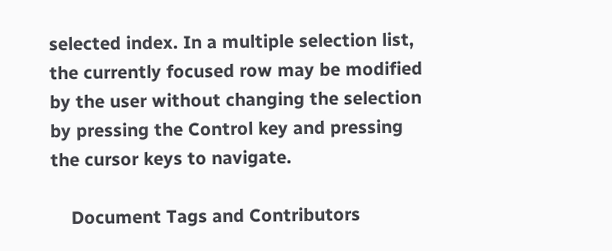selected index. In a multiple selection list, the currently focused row may be modified by the user without changing the selection by pressing the Control key and pressing the cursor keys to navigate.

    Document Tags and Contributors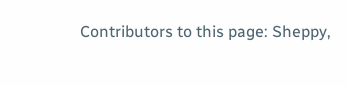Contributors to this page: Sheppy,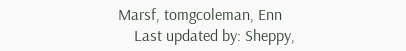Marsf, tomgcoleman, Enn
    Last updated by: Sheppy,